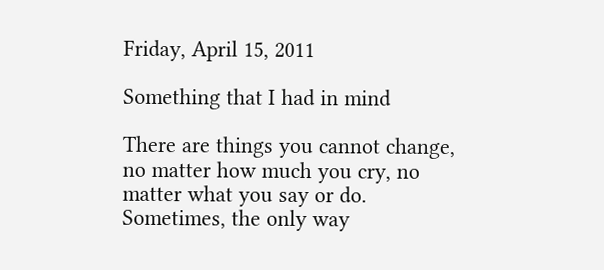Friday, April 15, 2011

Something that I had in mind

There are things you cannot change, no matter how much you cry, no matter what you say or do. Sometimes, the only way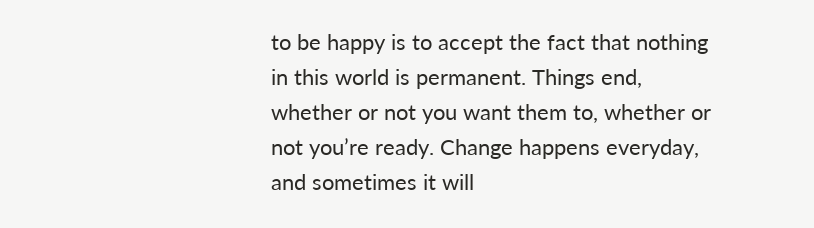to be happy is to accept the fact that nothing in this world is permanent. Things end, whether or not you want them to, whether or not you’re ready. Change happens everyday, and sometimes it will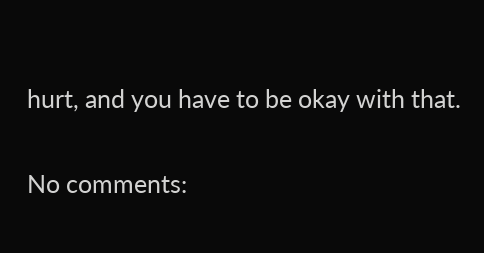hurt, and you have to be okay with that.

No comments: